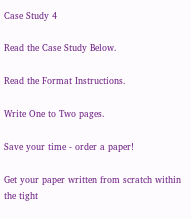Case Study 4

Read the Case Study Below.

Read the Format Instructions.

Write One to Two pages.

Save your time - order a paper!

Get your paper written from scratch within the tight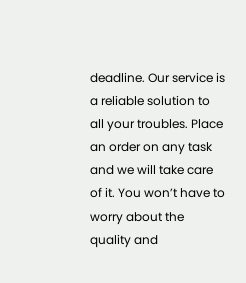deadline. Our service is a reliable solution to all your troubles. Place an order on any task and we will take care of it. You won’t have to worry about the quality and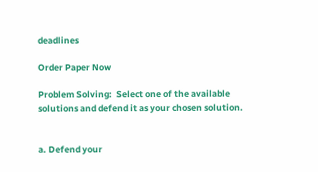deadlines

Order Paper Now

Problem Solving:  Select one of the available solutions and defend it as your chosen solution.


a. Defend your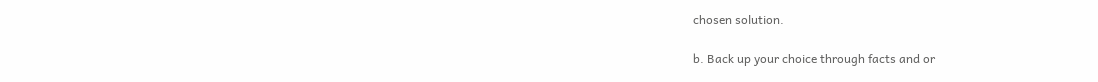chosen solution.

b. Back up your choice through facts and or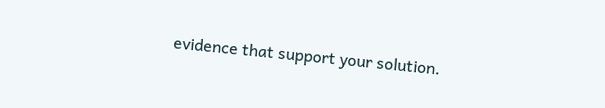evidence that support your solution.